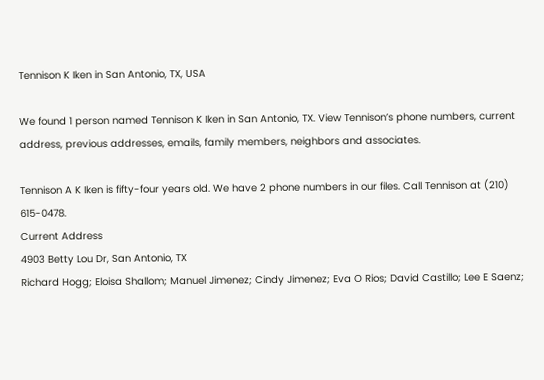Tennison K Iken in San Antonio, TX, USA

We found 1 person named Tennison K Iken in San Antonio, TX. View Tennison’s phone numbers, current address, previous addresses, emails, family members, neighbors and associates.

Tennison A K Iken is fifty-four years old. We have 2 phone numbers in our files. Call Tennison at (210) 615-0478.
Current Address
4903 Betty Lou Dr, San Antonio, TX
Richard Hogg; Eloisa Shallom; Manuel Jimenez; Cindy Jimenez; Eva O Rios; David Castillo; Lee E Saenz;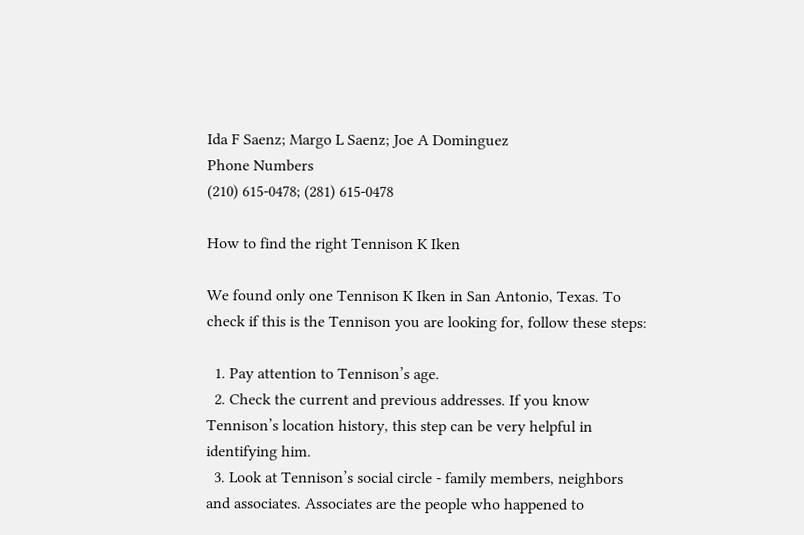Ida F Saenz; Margo L Saenz; Joe A Dominguez
Phone Numbers
(210) 615-0478; (281) 615-0478

How to find the right Tennison K Iken

We found only one Tennison K Iken in San Antonio, Texas. To check if this is the Tennison you are looking for, follow these steps:

  1. Pay attention to Tennison’s age.
  2. Check the current and previous addresses. If you know Tennison’s location history, this step can be very helpful in identifying him.
  3. Look at Tennison’s social circle - family members, neighbors and associates. Associates are the people who happened to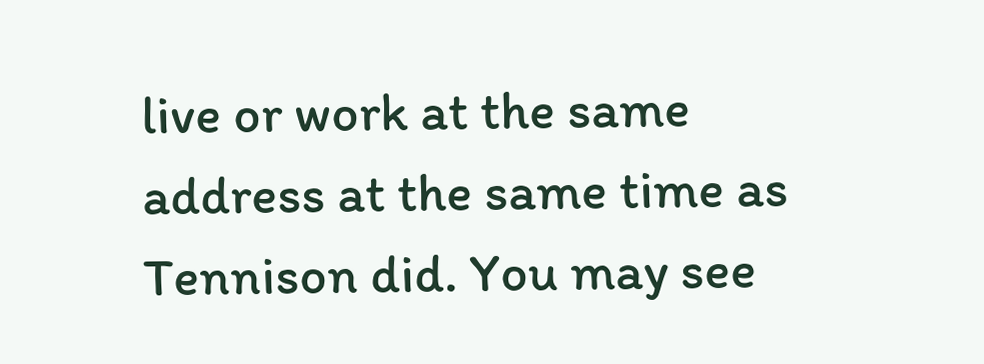live or work at the same address at the same time as Tennison did. You may see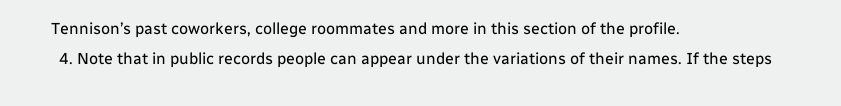Tennison’s past coworkers, college roommates and more in this section of the profile.
  4. Note that in public records people can appear under the variations of their names. If the steps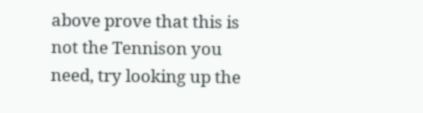above prove that this is not the Tennison you need, try looking up the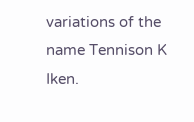variations of the name Tennison K Iken.